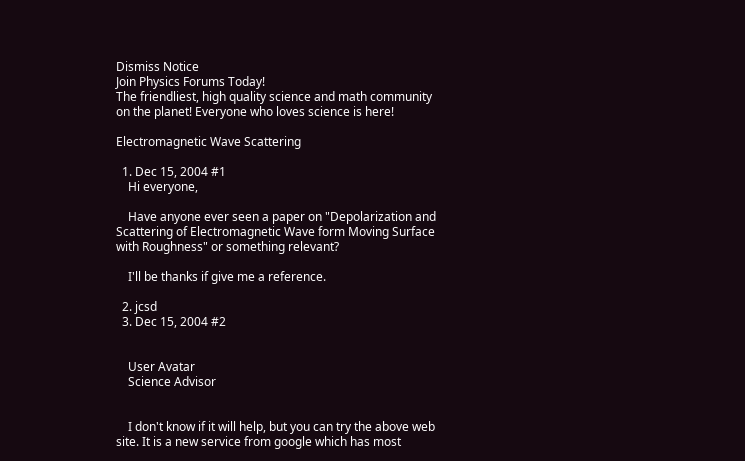Dismiss Notice
Join Physics Forums Today!
The friendliest, high quality science and math community on the planet! Everyone who loves science is here!

Electromagnetic Wave Scattering

  1. Dec 15, 2004 #1
    Hi everyone,

    Have anyone ever seen a paper on "Depolarization and Scattering of Electromagnetic Wave form Moving Surface with Roughness" or something relevant?

    I'll be thanks if give me a reference.

  2. jcsd
  3. Dec 15, 2004 #2


    User Avatar
    Science Advisor


    I don't know if it will help, but you can try the above web site. It is a new service from google which has most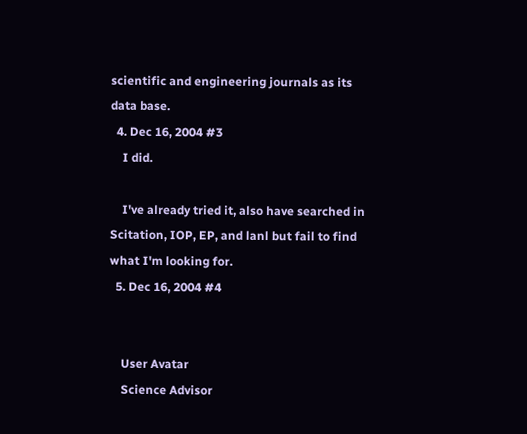scientific and engineering journals as its data base.
  4. Dec 16, 2004 #3
    I did.

    I've already tried it, also have searched in Scitation, IOP, EP, and lanl but fail to find what I'm looking for.
  5. Dec 16, 2004 #4


    User Avatar
    Science Advisor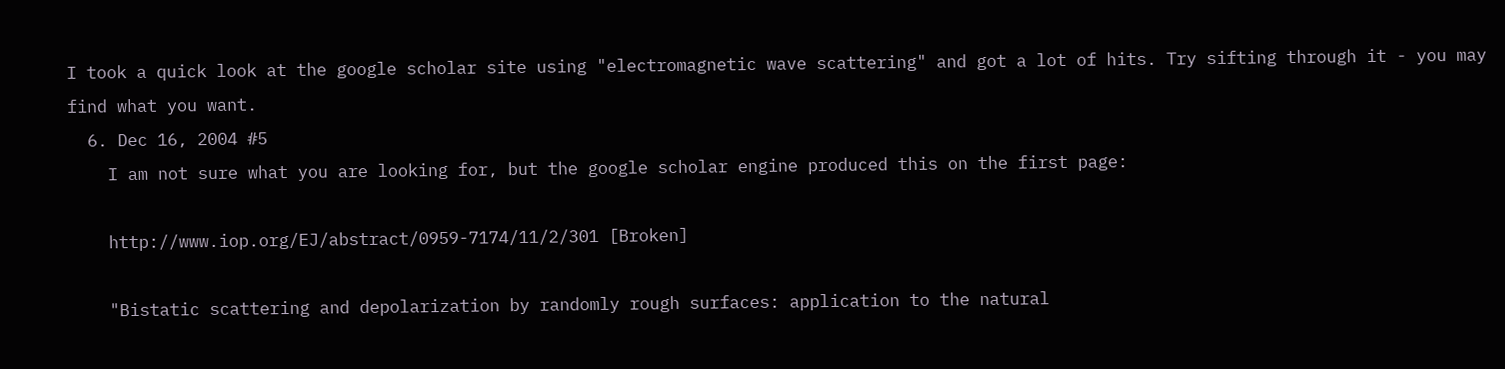I took a quick look at the google scholar site using "electromagnetic wave scattering" and got a lot of hits. Try sifting through it - you may find what you want.
  6. Dec 16, 2004 #5
    I am not sure what you are looking for, but the google scholar engine produced this on the first page:

    http://www.iop.org/EJ/abstract/0959-7174/11/2/301 [Broken]

    "Bistatic scattering and depolarization by randomly rough surfaces: application to the natural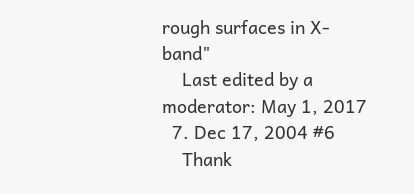rough surfaces in X-band"
    Last edited by a moderator: May 1, 2017
  7. Dec 17, 2004 #6
    Thank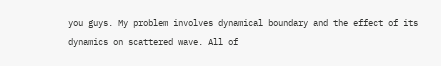you guys. My problem involves dynamical boundary and the effect of its dynamics on scattered wave. All of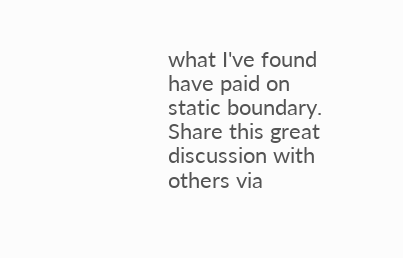what I've found have paid on static boundary.
Share this great discussion with others via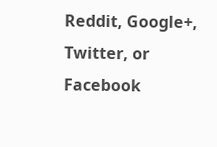Reddit, Google+, Twitter, or Facebook